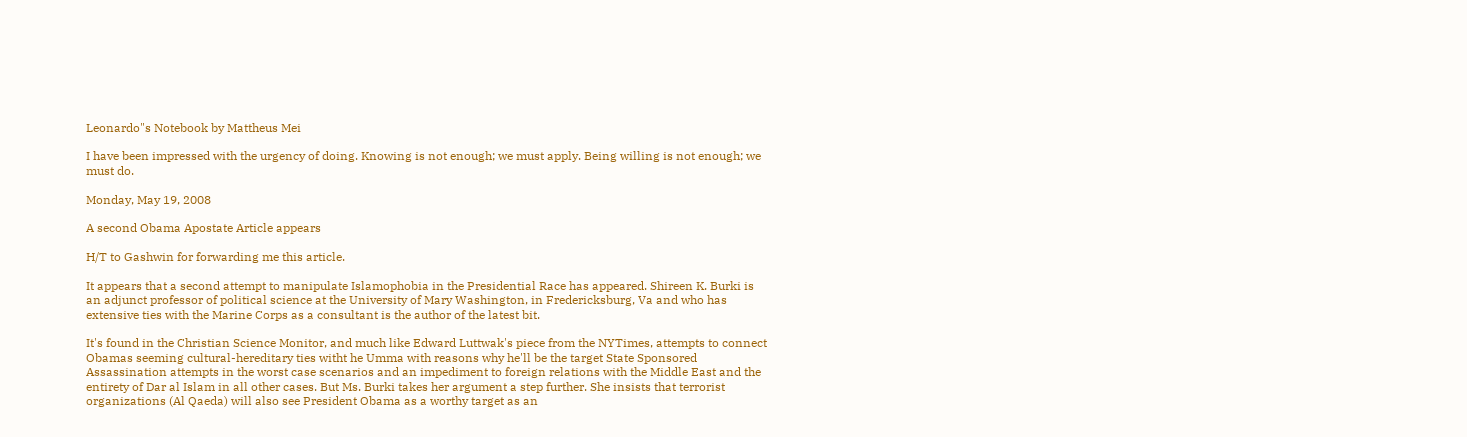Leonardo"s Notebook by Mattheus Mei

I have been impressed with the urgency of doing. Knowing is not enough; we must apply. Being willing is not enough; we must do.

Monday, May 19, 2008

A second Obama Apostate Article appears

H/T to Gashwin for forwarding me this article.

It appears that a second attempt to manipulate Islamophobia in the Presidential Race has appeared. Shireen K. Burki is an adjunct professor of political science at the University of Mary Washington, in Fredericksburg, Va and who has extensive ties with the Marine Corps as a consultant is the author of the latest bit.

It's found in the Christian Science Monitor, and much like Edward Luttwak's piece from the NYTimes, attempts to connect Obamas seeming cultural-hereditary ties witht he Umma with reasons why he'll be the target State Sponsored Assassination attempts in the worst case scenarios and an impediment to foreign relations with the Middle East and the entirety of Dar al Islam in all other cases. But Ms. Burki takes her argument a step further. She insists that terrorist organizations (Al Qaeda) will also see President Obama as a worthy target as an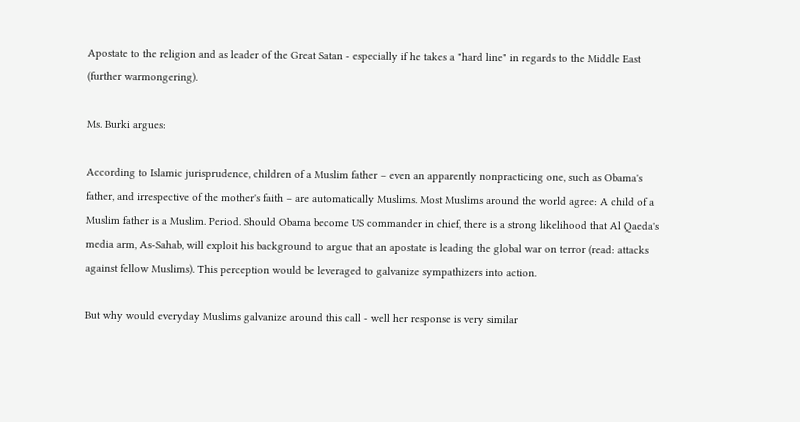Apostate to the religion and as leader of the Great Satan - especially if he takes a "hard line" in regards to the Middle East (further warmongering).

Ms. Burki argues:

According to Islamic jurisprudence, children of a Muslim father – even an apparently nonpracticing one, such as Obama's father, and irrespective of the mother's faith – are automatically Muslims. Most Muslims around the world agree: A child of a Muslim father is a Muslim. Period. Should Obama become US commander in chief, there is a strong likelihood that Al Qaeda's media arm, As-Sahab, will exploit his background to argue that an apostate is leading the global war on terror (read: attacks against fellow Muslims). This perception would be leveraged to galvanize sympathizers into action.

But why would everyday Muslims galvanize around this call - well her response is very similar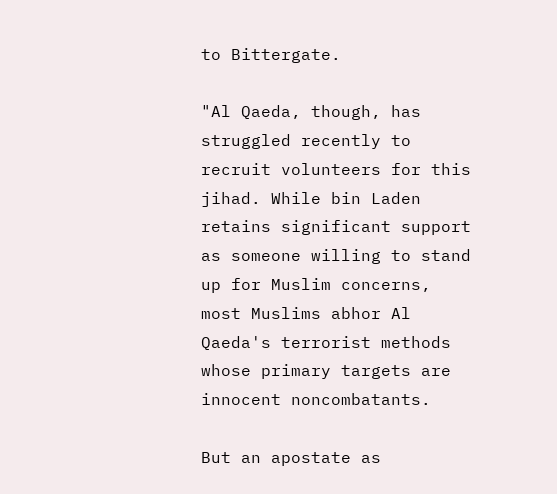to Bittergate.

"Al Qaeda, though, has struggled recently to recruit volunteers for this jihad. While bin Laden retains significant support as someone willing to stand up for Muslim concerns, most Muslims abhor Al Qaeda's terrorist methods whose primary targets are innocent noncombatants.

But an apostate as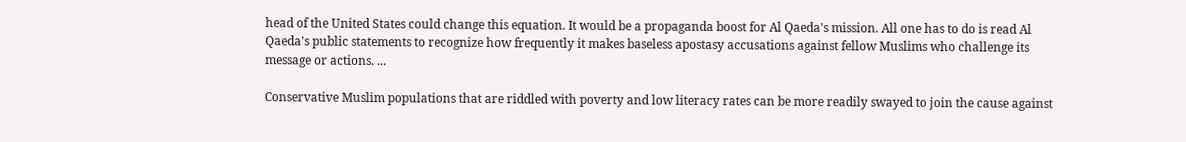head of the United States could change this equation. It would be a propaganda boost for Al Qaeda's mission. All one has to do is read Al Qaeda's public statements to recognize how frequently it makes baseless apostasy accusations against fellow Muslims who challenge its message or actions. ...

Conservative Muslim populations that are riddled with poverty and low literacy rates can be more readily swayed to join the cause against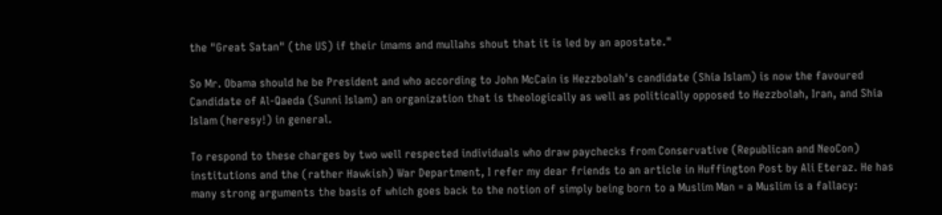the "Great Satan" (the US) if their imams and mullahs shout that it is led by an apostate."

So Mr. Obama should he be President and who according to John McCain is Hezzbolah's candidate (Shia Islam) is now the favoured Candidate of Al-Qaeda (Sunni Islam) an organization that is theologically as well as politically opposed to Hezzbolah, Iran, and Shia Islam (heresy!) in general.

To respond to these charges by two well respected individuals who draw paychecks from Conservative (Republican and NeoCon) institutions and the (rather Hawkish) War Department, I refer my dear friends to an article in Huffington Post by Ali Eteraz. He has many strong arguments the basis of which goes back to the notion of simply being born to a Muslim Man = a Muslim is a fallacy: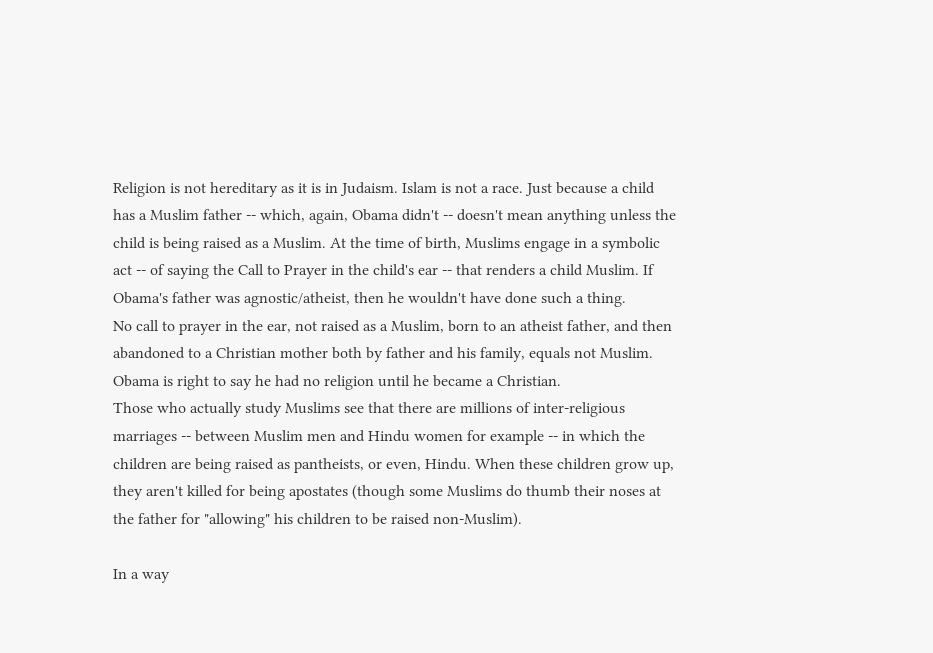Religion is not hereditary as it is in Judaism. Islam is not a race. Just because a child has a Muslim father -- which, again, Obama didn't -- doesn't mean anything unless the child is being raised as a Muslim. At the time of birth, Muslims engage in a symbolic act -- of saying the Call to Prayer in the child's ear -- that renders a child Muslim. If Obama's father was agnostic/atheist, then he wouldn't have done such a thing.
No call to prayer in the ear, not raised as a Muslim, born to an atheist father, and then abandoned to a Christian mother both by father and his family, equals not Muslim. Obama is right to say he had no religion until he became a Christian.
Those who actually study Muslims see that there are millions of inter-religious marriages -- between Muslim men and Hindu women for example -- in which the children are being raised as pantheists, or even, Hindu. When these children grow up, they aren't killed for being apostates (though some Muslims do thumb their noses at the father for "allowing" his children to be raised non-Muslim).

In a way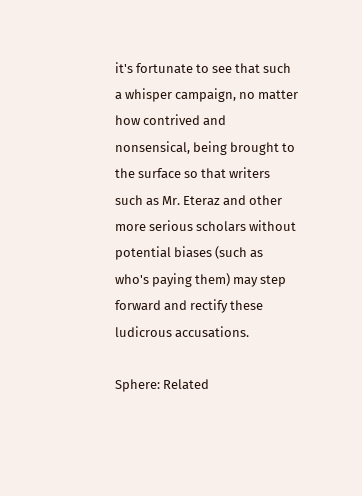it's fortunate to see that such a whisper campaign, no matter how contrived and nonsensical, being brought to the surface so that writers such as Mr. Eteraz and other more serious scholars without potential biases (such as who's paying them) may step forward and rectify these ludicrous accusations.

Sphere: Related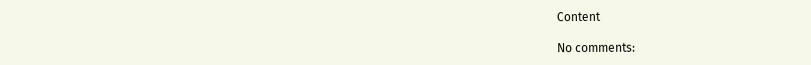Content

No comments: